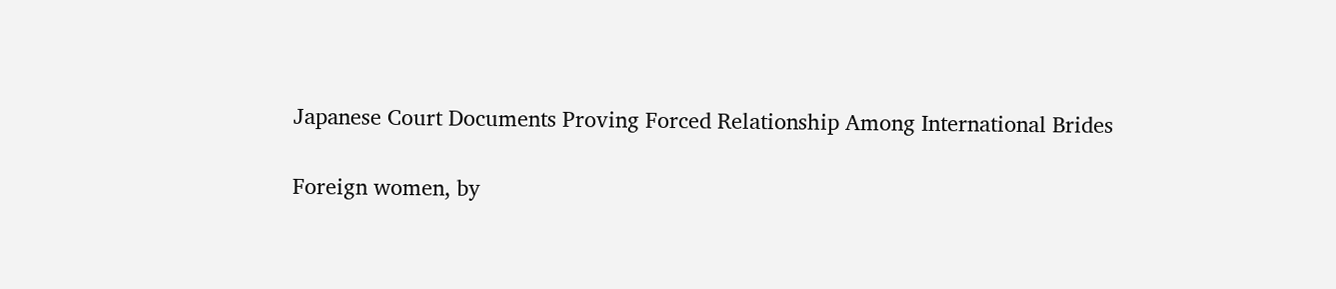Japanese Court Documents Proving Forced Relationship Among International Brides

Foreign women, by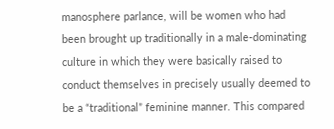manosphere parlance, will be women who had been brought up traditionally in a male-dominating culture in which they were basically raised to conduct themselves in precisely usually deemed to be a “traditional” feminine manner. This compared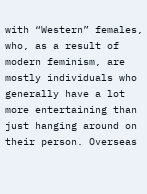with “Western” females, who, as a result of modern feminism, are mostly individuals who generally have a lot more entertaining than just hanging around on their person. Overseas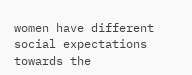women have different social expectations towards the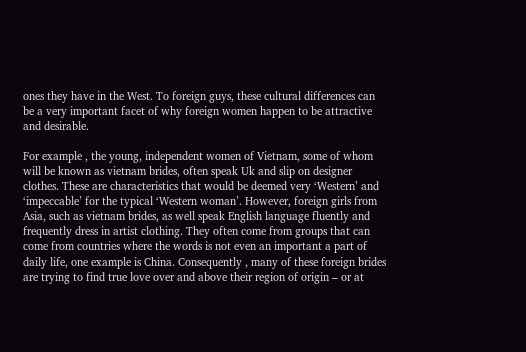ones they have in the West. To foreign guys, these cultural differences can be a very important facet of why foreign women happen to be attractive and desirable.

For example , the young, independent women of Vietnam, some of whom will be known as vietnam brides, often speak Uk and slip on designer clothes. These are characteristics that would be deemed very ‘Western’ and ‘impeccable’ for the typical ‘Western woman’. However, foreign girls from Asia, such as vietnam brides, as well speak English language fluently and frequently dress in artist clothing. They often come from groups that can come from countries where the words is not even an important a part of daily life, one example is China. Consequently , many of these foreign brides are trying to find true love over and above their region of origin – or at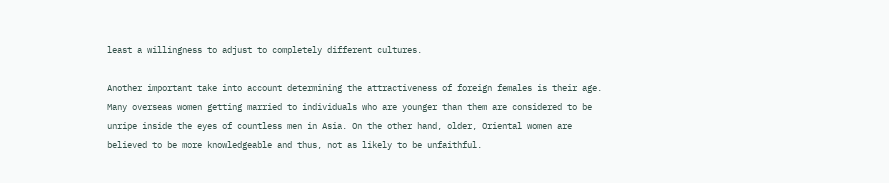least a willingness to adjust to completely different cultures.

Another important take into account determining the attractiveness of foreign females is their age. Many overseas women getting married to individuals who are younger than them are considered to be unripe inside the eyes of countless men in Asia. On the other hand, older, Oriental women are believed to be more knowledgeable and thus, not as likely to be unfaithful.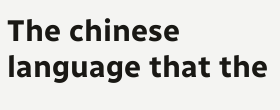The chinese language that the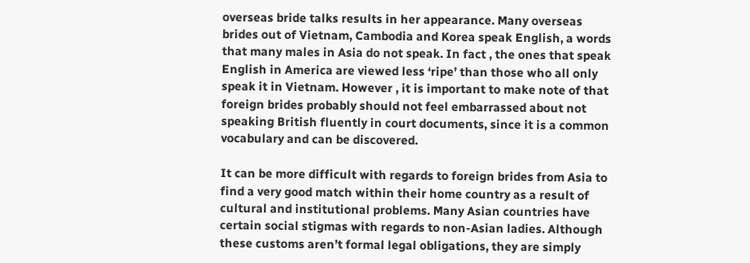overseas bride talks results in her appearance. Many overseas brides out of Vietnam, Cambodia and Korea speak English, a words that many males in Asia do not speak. In fact , the ones that speak English in America are viewed less ‘ripe’ than those who all only speak it in Vietnam. However , it is important to make note of that foreign brides probably should not feel embarrassed about not speaking British fluently in court documents, since it is a common vocabulary and can be discovered.

It can be more difficult with regards to foreign brides from Asia to find a very good match within their home country as a result of cultural and institutional problems. Many Asian countries have certain social stigmas with regards to non-Asian ladies. Although these customs aren’t formal legal obligations, they are simply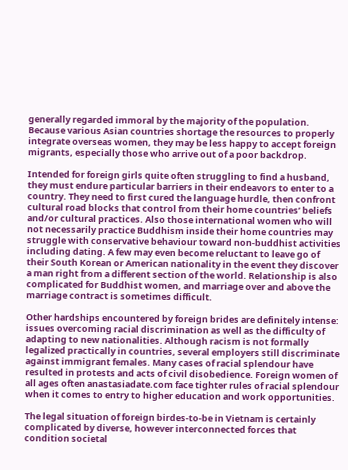generally regarded immoral by the majority of the population. Because various Asian countries shortage the resources to properly integrate overseas women, they may be less happy to accept foreign migrants, especially those who arrive out of a poor backdrop.

Intended for foreign girls quite often struggling to find a husband, they must endure particular barriers in their endeavors to enter to a country. They need to first cured the language hurdle, then confront cultural road blocks that control from their home countries’ beliefs and/or cultural practices. Also those international women who will not necessarily practice Buddhism inside their home countries may struggle with conservative behaviour toward non-buddhist activities including dating. A few may even become reluctant to leave go of their South Korean or American nationality in the event they discover a man right from a different section of the world. Relationship is also complicated for Buddhist women, and marriage over and above the marriage contract is sometimes difficult.

Other hardships encountered by foreign brides are definitely intense: issues overcoming racial discrimination as well as the difficulty of adapting to new nationalities. Although racism is not formally legalized practically in countries, several employers still discriminate against immigrant females. Many cases of racial splendour have resulted in protests and acts of civil disobedience. Foreign women of all ages often anastasiadate.com face tighter rules of racial splendour when it comes to entry to higher education and work opportunities.

The legal situation of foreign birdes-to-be in Vietnam is certainly complicated by diverse, however interconnected forces that condition societal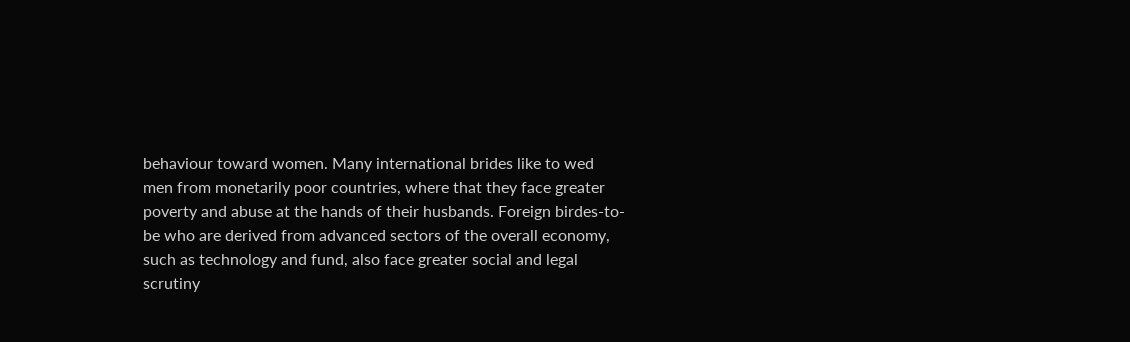behaviour toward women. Many international brides like to wed men from monetarily poor countries, where that they face greater poverty and abuse at the hands of their husbands. Foreign birdes-to-be who are derived from advanced sectors of the overall economy, such as technology and fund, also face greater social and legal scrutiny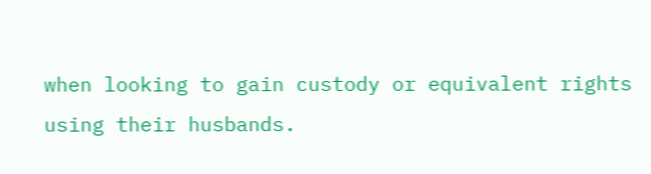when looking to gain custody or equivalent rights using their husbands.